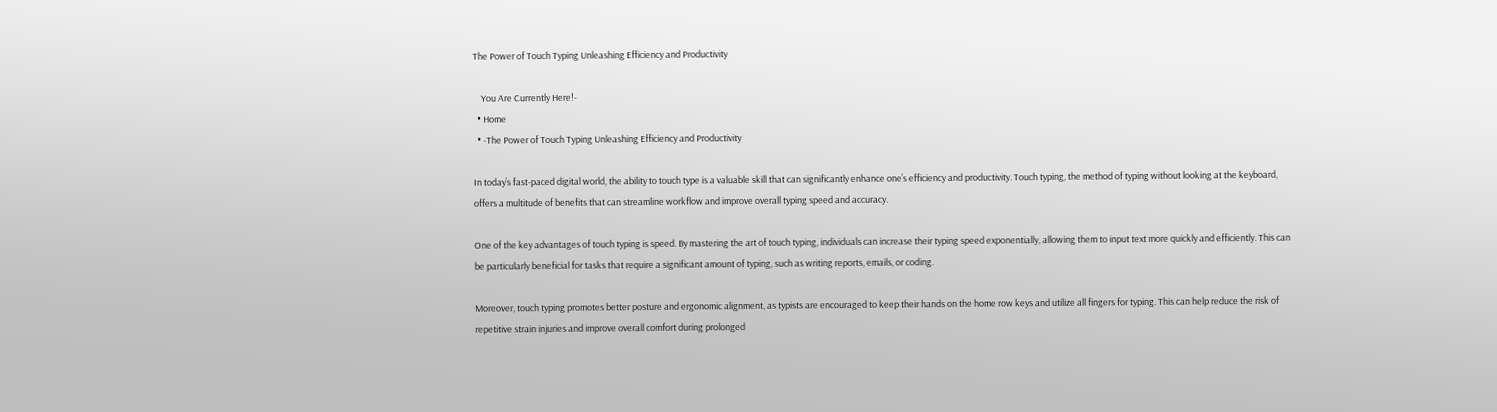The Power of Touch Typing Unleashing Efficiency and Productivity

    You Are Currently Here!-
  • Home
  • -The Power of Touch Typing Unleashing Efficiency and Productivity

In today’s fast-paced digital world, the ability to touch type is a valuable skill that can significantly enhance one’s efficiency and productivity. Touch typing, the method of typing without looking at the keyboard, offers a multitude of benefits that can streamline workflow and improve overall typing speed and accuracy.

One of the key advantages of touch typing is speed. By mastering the art of touch typing, individuals can increase their typing speed exponentially, allowing them to input text more quickly and efficiently. This can be particularly beneficial for tasks that require a significant amount of typing, such as writing reports, emails, or coding.

Moreover, touch typing promotes better posture and ergonomic alignment, as typists are encouraged to keep their hands on the home row keys and utilize all fingers for typing. This can help reduce the risk of repetitive strain injuries and improve overall comfort during prolonged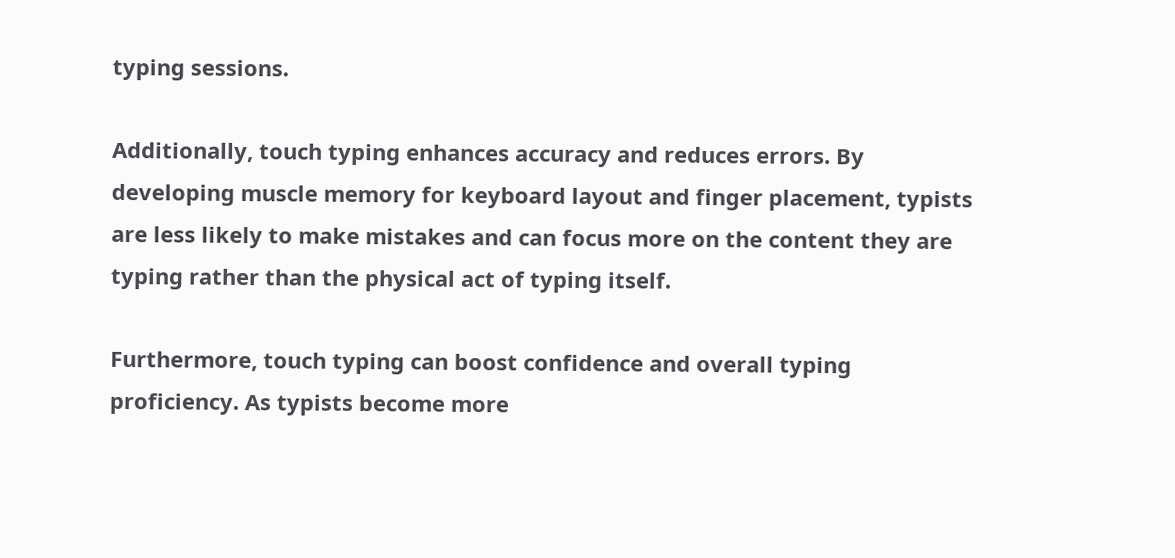typing sessions.

Additionally, touch typing enhances accuracy and reduces errors. By developing muscle memory for keyboard layout and finger placement, typists are less likely to make mistakes and can focus more on the content they are typing rather than the physical act of typing itself.

Furthermore, touch typing can boost confidence and overall typing proficiency. As typists become more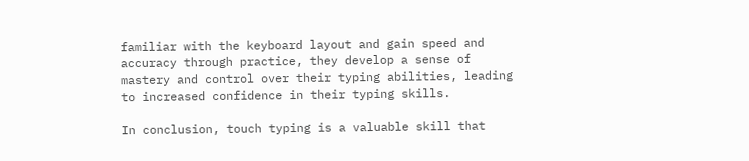familiar with the keyboard layout and gain speed and accuracy through practice, they develop a sense of mastery and control over their typing abilities, leading to increased confidence in their typing skills.

In conclusion, touch typing is a valuable skill that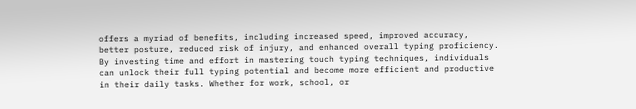offers a myriad of benefits, including increased speed, improved accuracy, better posture, reduced risk of injury, and enhanced overall typing proficiency. By investing time and effort in mastering touch typing techniques, individuals can unlock their full typing potential and become more efficient and productive in their daily tasks. Whether for work, school, or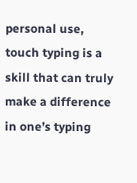personal use, touch typing is a skill that can truly make a difference in one’s typing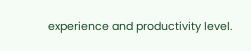experience and productivity level.